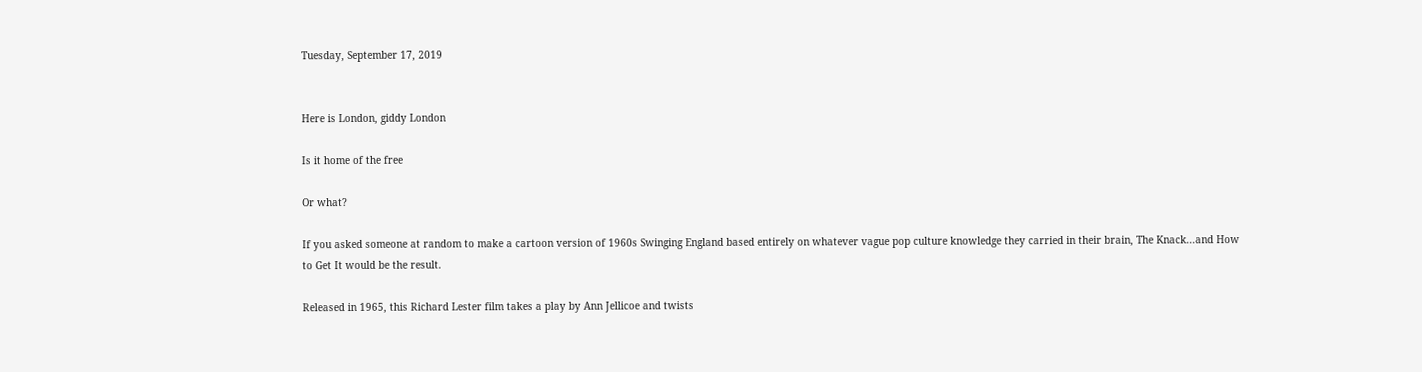Tuesday, September 17, 2019


Here is London, giddy London

Is it home of the free

Or what?

If you asked someone at random to make a cartoon version of 1960s Swinging England based entirely on whatever vague pop culture knowledge they carried in their brain, The Knack...and How to Get It would be the result.

Released in 1965, this Richard Lester film takes a play by Ann Jellicoe and twists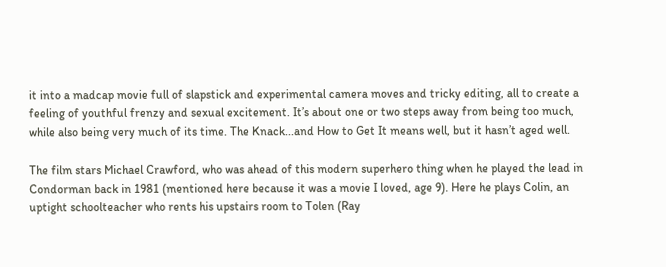it into a madcap movie full of slapstick and experimental camera moves and tricky editing, all to create a feeling of youthful frenzy and sexual excitement. It’s about one or two steps away from being too much, while also being very much of its time. The Knack...and How to Get It means well, but it hasn’t aged well.

The film stars Michael Crawford, who was ahead of this modern superhero thing when he played the lead in Condorman back in 1981 (mentioned here because it was a movie I loved, age 9). Here he plays Colin, an uptight schoolteacher who rents his upstairs room to Tolen (Ray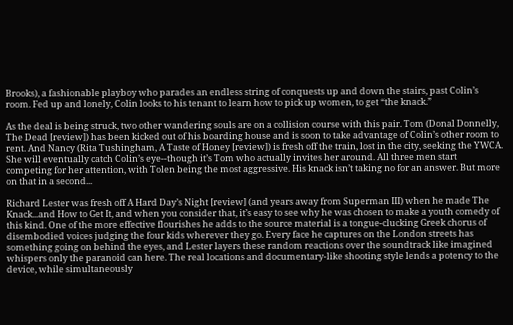Brooks), a fashionable playboy who parades an endless string of conquests up and down the stairs, past Colin’s room. Fed up and lonely, Colin looks to his tenant to learn how to pick up women, to get “the knack.”

As the deal is being struck, two other wandering souls are on a collision course with this pair. Tom (Donal Donnelly, The Dead [review]) has been kicked out of his boarding house and is soon to take advantage of Colin’s other room to rent. And Nancy (Rita Tushingham, A Taste of Honey [review]) is fresh off the train, lost in the city, seeking the YWCA. She will eventually catch Colin’s eye--though it’s Tom who actually invites her around. All three men start competing for her attention, with Tolen being the most aggressive. His knack isn’t taking no for an answer. But more on that in a second...

Richard Lester was fresh off A Hard Day’s Night [review] (and years away from Superman III) when he made The Knack...and How to Get It, and when you consider that, it’s easy to see why he was chosen to make a youth comedy of this kind. One of the more effective flourishes he adds to the source material is a tongue-clucking Greek chorus of disembodied voices judging the four kids wherever they go. Every face he captures on the London streets has something going on behind the eyes, and Lester layers these random reactions over the soundtrack like imagined whispers only the paranoid can here. The real locations and documentary-like shooting style lends a potency to the device, while simultaneously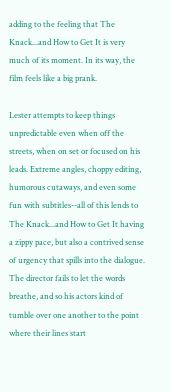adding to the feeling that The Knack...and How to Get It is very much of its moment. In its way, the film feels like a big prank.

Lester attempts to keep things unpredictable even when off the streets, when on set or focused on his leads. Extreme angles, choppy editing, humorous cutaways, and even some fun with subtitles--all of this lends to The Knack...and How to Get It having a zippy pace, but also a contrived sense of urgency that spills into the dialogue. The director fails to let the words breathe, and so his actors kind of tumble over one another to the point where their lines start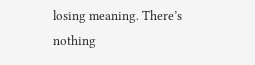losing meaning. There’s nothing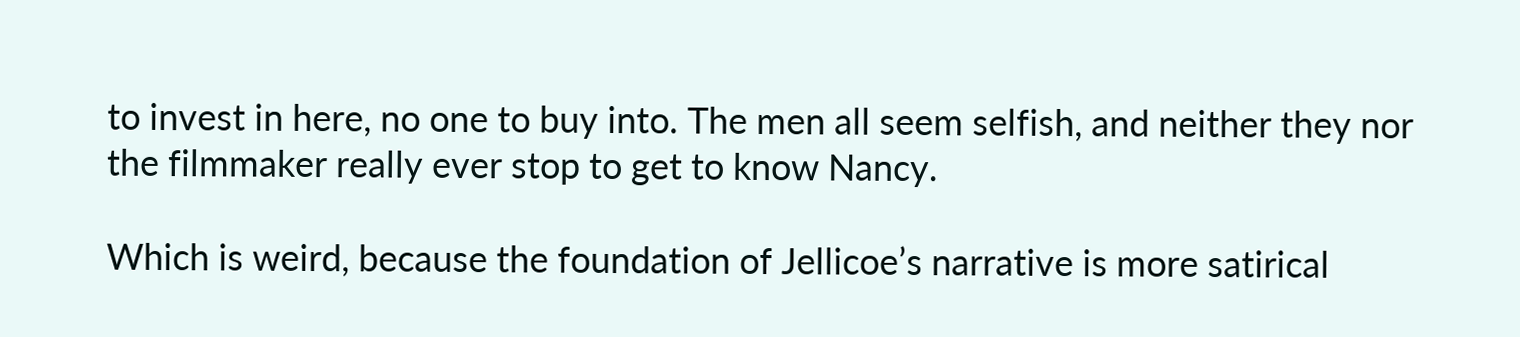to invest in here, no one to buy into. The men all seem selfish, and neither they nor the filmmaker really ever stop to get to know Nancy.

Which is weird, because the foundation of Jellicoe’s narrative is more satirical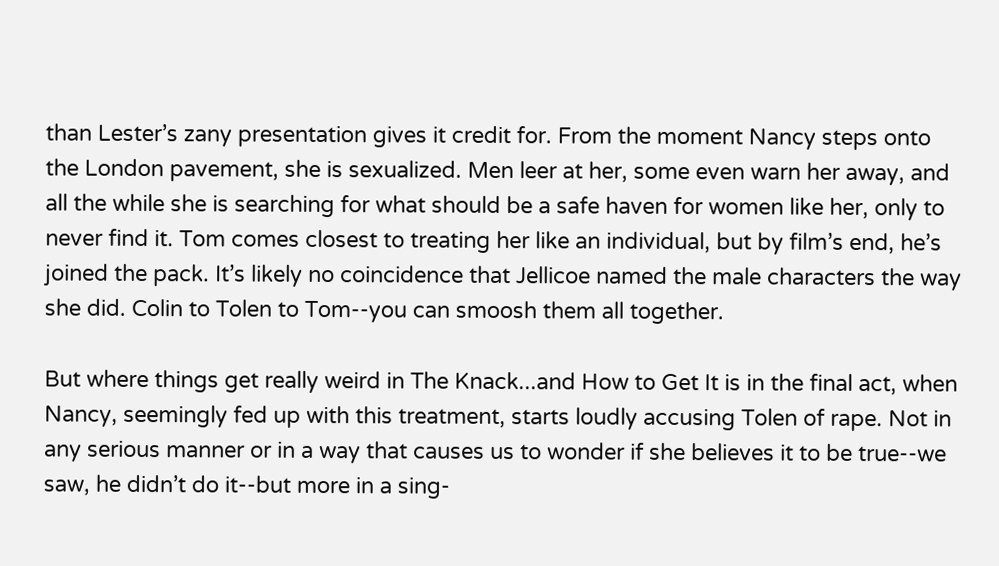than Lester’s zany presentation gives it credit for. From the moment Nancy steps onto the London pavement, she is sexualized. Men leer at her, some even warn her away, and all the while she is searching for what should be a safe haven for women like her, only to never find it. Tom comes closest to treating her like an individual, but by film’s end, he’s joined the pack. It’s likely no coincidence that Jellicoe named the male characters the way she did. Colin to Tolen to Tom--you can smoosh them all together.

But where things get really weird in The Knack...and How to Get It is in the final act, when Nancy, seemingly fed up with this treatment, starts loudly accusing Tolen of rape. Not in any serious manner or in a way that causes us to wonder if she believes it to be true--we saw, he didn’t do it--but more in a sing-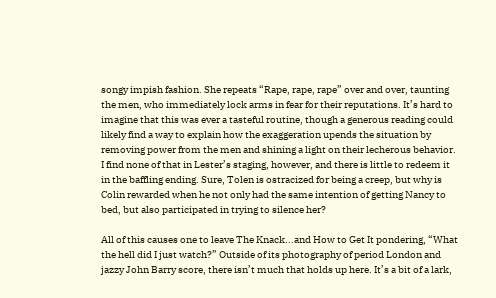songy impish fashion. She repeats “Rape, rape, rape” over and over, taunting the men, who immediately lock arms in fear for their reputations. It’s hard to imagine that this was ever a tasteful routine, though a generous reading could likely find a way to explain how the exaggeration upends the situation by removing power from the men and shining a light on their lecherous behavior. I find none of that in Lester’s staging, however, and there is little to redeem it in the baffling ending. Sure, Tolen is ostracized for being a creep, but why is Colin rewarded when he not only had the same intention of getting Nancy to bed, but also participated in trying to silence her?

All of this causes one to leave The Knack...and How to Get It pondering, “What the hell did I just watch?” Outside of its photography of period London and jazzy John Barry score, there isn’t much that holds up here. It’s a bit of a lark,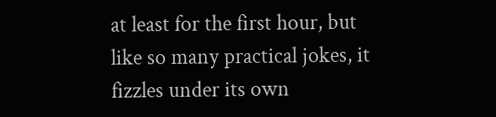at least for the first hour, but like so many practical jokes, it fizzles under its own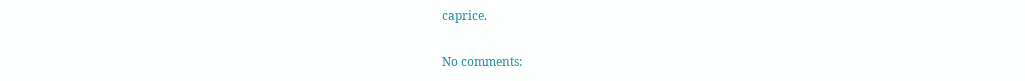caprice.

No comments: